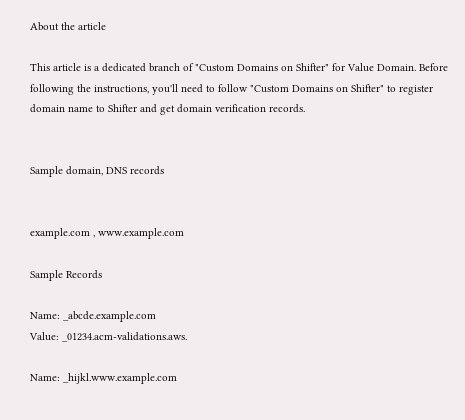About the article

This article is a dedicated branch of "Custom Domains on Shifter" for Value Domain. Before following the instructions, you'll need to follow "Custom Domains on Shifter" to register domain name to Shifter and get domain verification records.


Sample domain, DNS records


example.com , www.example.com

Sample Records

Name: _abcde.example.com
Value: _01234.acm-validations.aws.

Name: _hijkl.www.example.com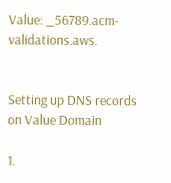Value: _56789.acm-validations.aws.


Setting up DNS records on Value Domain

1.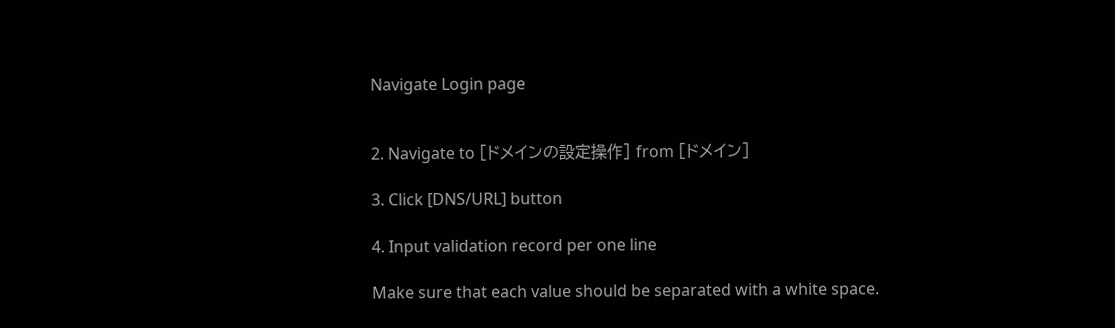Navigate Login page


2. Navigate to [ドメインの設定操作] from [ドメイン]

3. Click [DNS/URL] button

4. Input validation record per one line

Make sure that each value should be separated with a white space.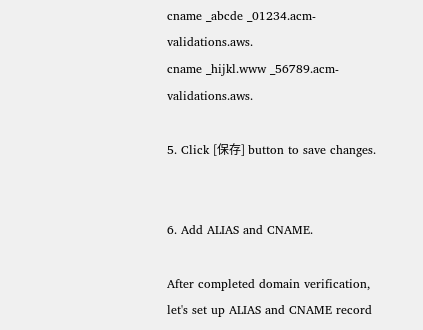cname _abcde _01234.acm-validations.aws.
cname _hijkl.www _56789.acm-validations.aws.

5. Click [保存] button to save changes.


6. Add ALIAS and CNAME.

After completed domain verification, let's set up ALIAS and CNAME record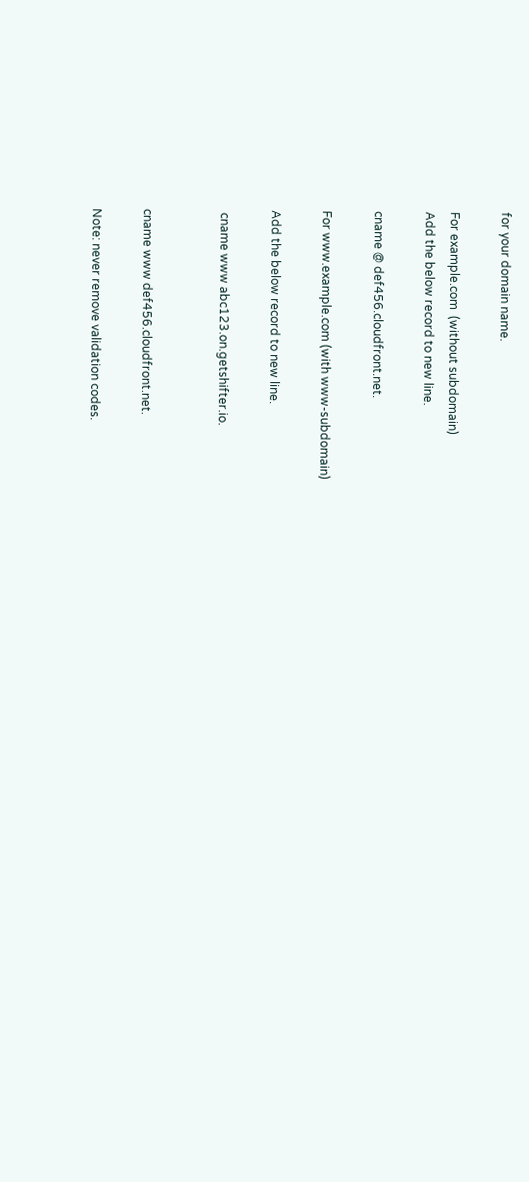for your domain name.

For example.com  (without subdomain)
Add the below record to new line.

cname @ def456.cloudfront.net.

For www.example.com (with www-subdomain)

Add the below record to new line.

 cname www abc123.on.getshifter.io.


cname www def456.cloudfront.net.

Note: never remove validation codes.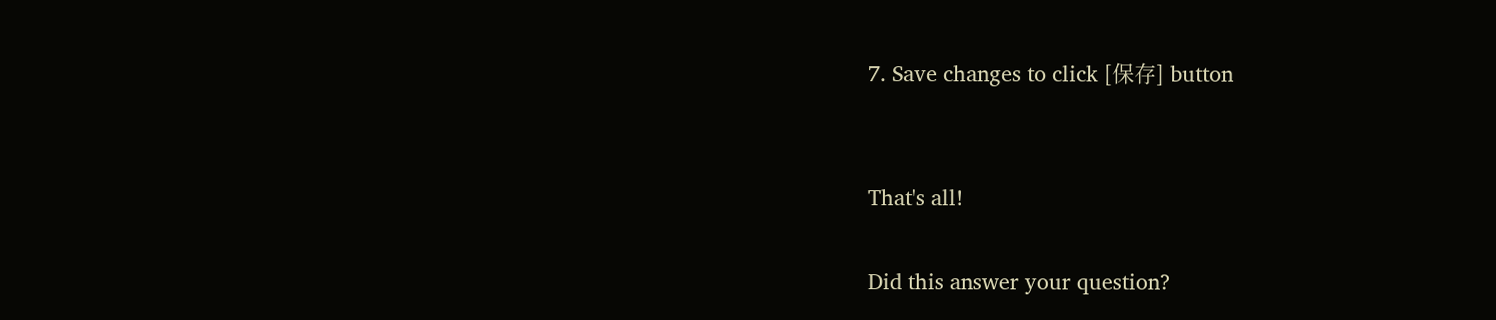7. Save changes to click [保存] button


That's all!

Did this answer your question?